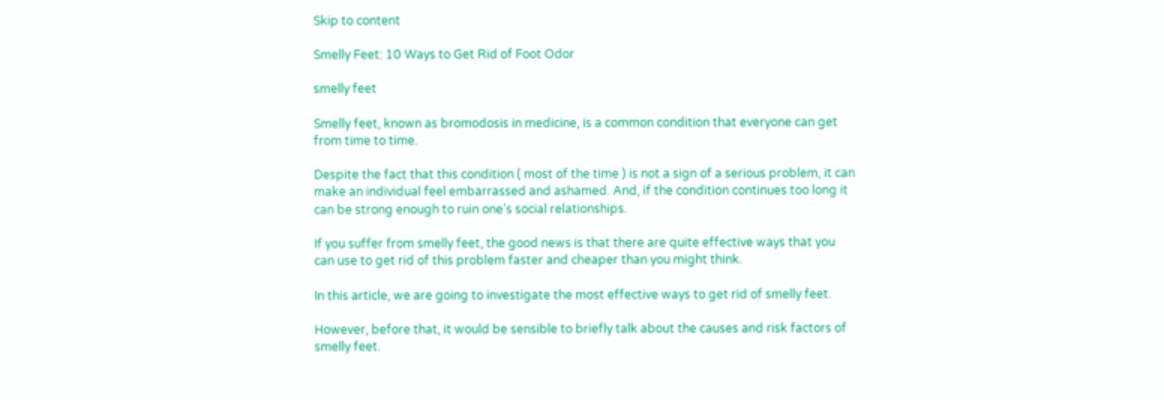Skip to content

Smelly Feet: 10 Ways to Get Rid of Foot Odor

smelly feet

Smelly feet, known as bromodosis in medicine, is a common condition that everyone can get from time to time.

Despite the fact that this condition ( most of the time ) is not a sign of a serious problem, it can make an individual feel embarrassed and ashamed. And, if the condition continues too long it can be strong enough to ruin one’s social relationships.

If you suffer from smelly feet, the good news is that there are quite effective ways that you can use to get rid of this problem faster and cheaper than you might think.

In this article, we are going to investigate the most effective ways to get rid of smelly feet.

However, before that, it would be sensible to briefly talk about the causes and risk factors of smelly feet.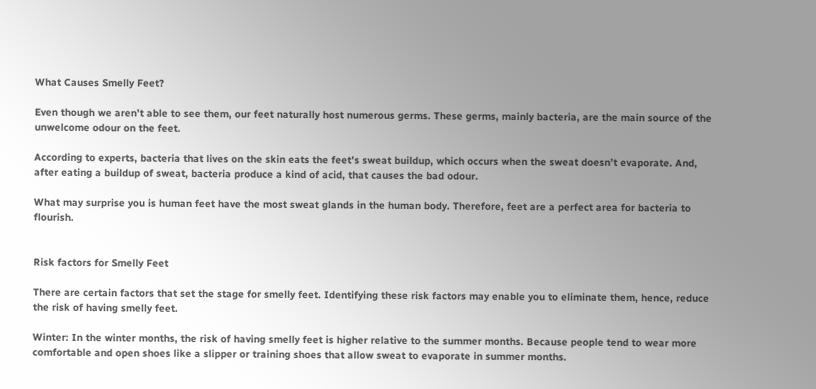What Causes Smelly Feet?

Even though we aren’t able to see them, our feet naturally host numerous germs. These germs, mainly bacteria, are the main source of the unwelcome odour on the feet.

According to experts, bacteria that lives on the skin eats the feet’s sweat buildup, which occurs when the sweat doesn’t evaporate. And,  after eating a buildup of sweat, bacteria produce a kind of acid, that causes the bad odour.

What may surprise you is human feet have the most sweat glands in the human body. Therefore, feet are a perfect area for bacteria to flourish.


Risk factors for Smelly Feet

There are certain factors that set the stage for smelly feet. Identifying these risk factors may enable you to eliminate them, hence, reduce the risk of having smelly feet.

Winter: In the winter months, the risk of having smelly feet is higher relative to the summer months. Because people tend to wear more comfortable and open shoes like a slipper or training shoes that allow sweat to evaporate in summer months.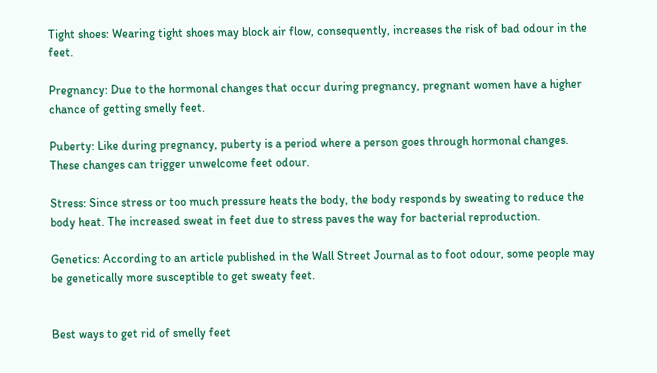Tight shoes: Wearing tight shoes may block air flow, consequently, increases the risk of bad odour in the feet.

Pregnancy: Due to the hormonal changes that occur during pregnancy, pregnant women have a higher chance of getting smelly feet.

Puberty: Like during pregnancy, puberty is a period where a person goes through hormonal changes. These changes can trigger unwelcome feet odour.

Stress: Since stress or too much pressure heats the body, the body responds by sweating to reduce the body heat. The increased sweat in feet due to stress paves the way for bacterial reproduction.

Genetics: According to an article published in the Wall Street Journal as to foot odour, some people may be genetically more susceptible to get sweaty feet.


Best ways to get rid of smelly feet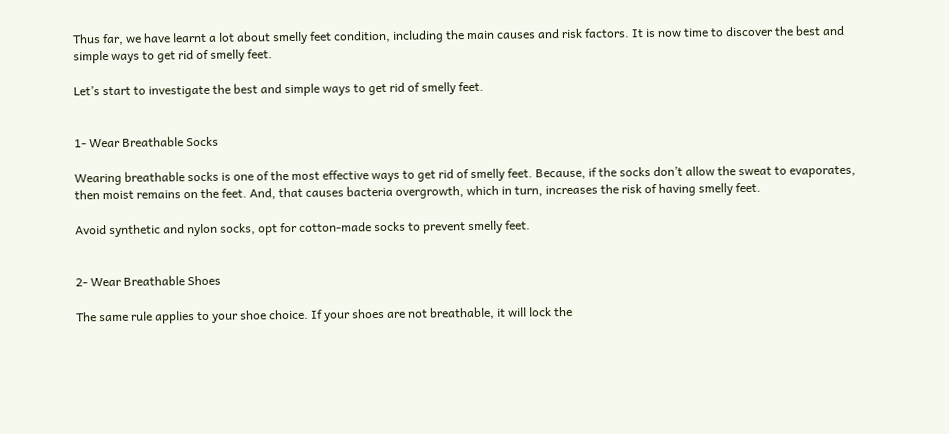Thus far, we have learnt a lot about smelly feet condition, including the main causes and risk factors. It is now time to discover the best and simple ways to get rid of smelly feet.

Let’s start to investigate the best and simple ways to get rid of smelly feet.


1- Wear Breathable Socks

Wearing breathable socks is one of the most effective ways to get rid of smelly feet. Because, if the socks don’t allow the sweat to evaporates, then moist remains on the feet. And, that causes bacteria overgrowth, which in turn, increases the risk of having smelly feet.

Avoid synthetic and nylon socks, opt for cotton-made socks to prevent smelly feet.


2- Wear Breathable Shoes

The same rule applies to your shoe choice. If your shoes are not breathable, it will lock the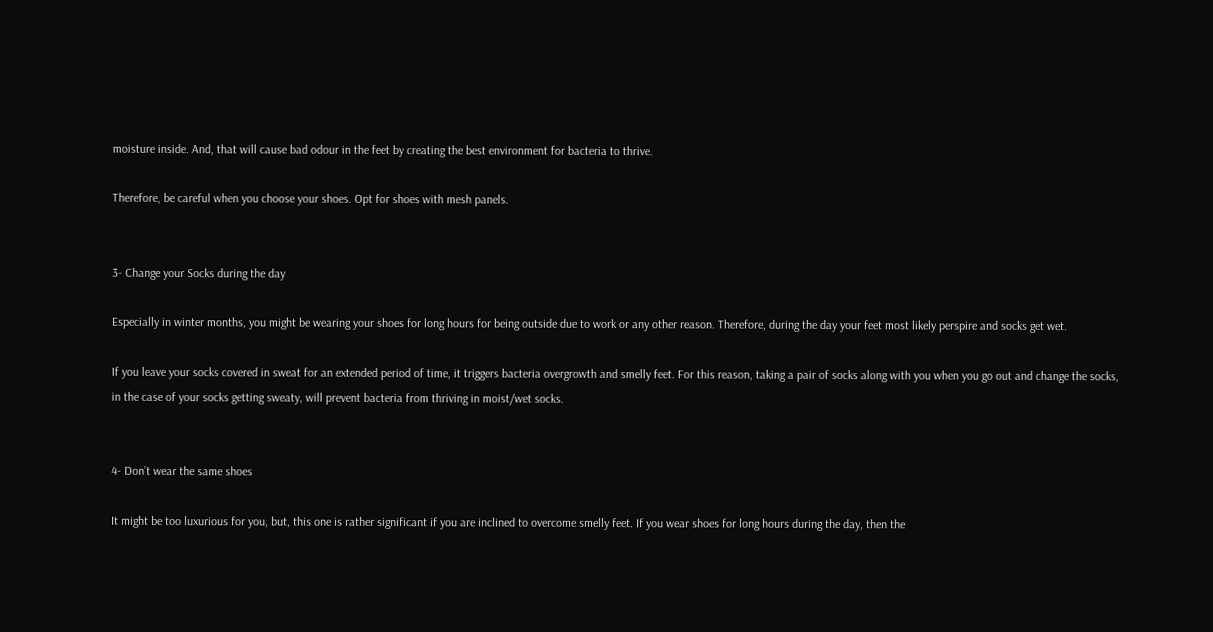moisture inside. And, that will cause bad odour in the feet by creating the best environment for bacteria to thrive.

Therefore, be careful when you choose your shoes. Opt for shoes with mesh panels.


3- Change your Socks during the day

Especially in winter months, you might be wearing your shoes for long hours for being outside due to work or any other reason. Therefore, during the day your feet most likely perspire and socks get wet.

If you leave your socks covered in sweat for an extended period of time, it triggers bacteria overgrowth and smelly feet. For this reason, taking a pair of socks along with you when you go out and change the socks, in the case of your socks getting sweaty, will prevent bacteria from thriving in moist/wet socks.


4- Don’t wear the same shoes

It might be too luxurious for you, but, this one is rather significant if you are inclined to overcome smelly feet. If you wear shoes for long hours during the day, then the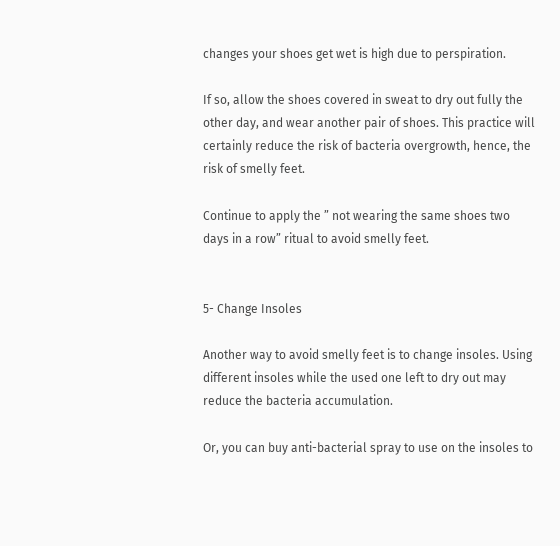changes your shoes get wet is high due to perspiration.

If so, allow the shoes covered in sweat to dry out fully the other day, and wear another pair of shoes. This practice will certainly reduce the risk of bacteria overgrowth, hence, the risk of smelly feet.

Continue to apply the ” not wearing the same shoes two days in a row” ritual to avoid smelly feet.


5- Change Insoles

Another way to avoid smelly feet is to change insoles. Using different insoles while the used one left to dry out may reduce the bacteria accumulation.

Or, you can buy anti-bacterial spray to use on the insoles to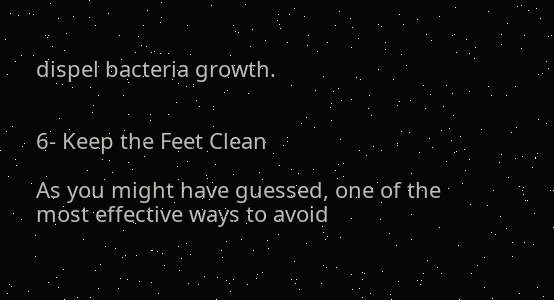dispel bacteria growth.


6- Keep the Feet Clean

As you might have guessed, one of the most effective ways to avoid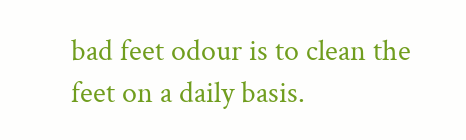bad feet odour is to clean the feet on a daily basis.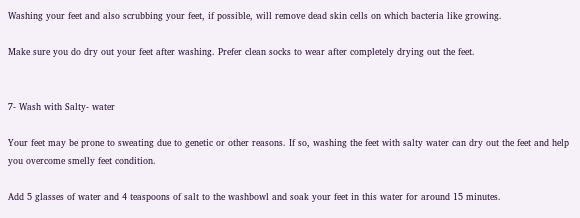Washing your feet and also scrubbing your feet, if possible, will remove dead skin cells on which bacteria like growing.

Make sure you do dry out your feet after washing. Prefer clean socks to wear after completely drying out the feet.


7- Wash with Salty- water

Your feet may be prone to sweating due to genetic or other reasons. If so, washing the feet with salty water can dry out the feet and help you overcome smelly feet condition.

Add 5 glasses of water and 4 teaspoons of salt to the washbowl and soak your feet in this water for around 15 minutes.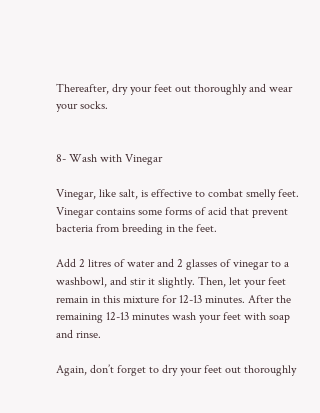Thereafter, dry your feet out thoroughly and wear your socks.


8- Wash with Vinegar

Vinegar, like salt, is effective to combat smelly feet. Vinegar contains some forms of acid that prevent bacteria from breeding in the feet.

Add 2 litres of water and 2 glasses of vinegar to a washbowl, and stir it slightly. Then, let your feet remain in this mixture for 12-13 minutes. After the remaining 12-13 minutes wash your feet with soap and rinse.

Again, don’t forget to dry your feet out thoroughly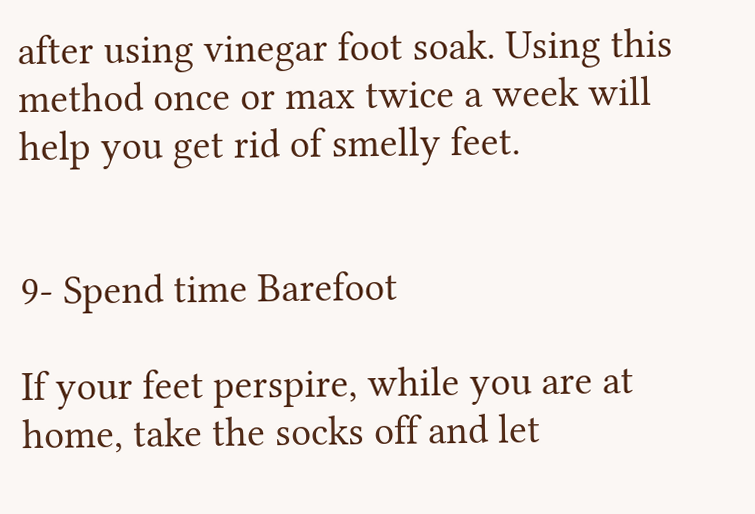after using vinegar foot soak. Using this method once or max twice a week will help you get rid of smelly feet.


9- Spend time Barefoot

If your feet perspire, while you are at home, take the socks off and let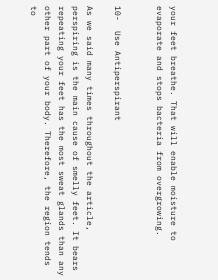your feet breathe. That will enable moisture to evaporate and stops bacteria from overgrowing.


10-  Use Antiperspirant

As we said many times throughout the article, perspiring is the main cause of smelly feet. It bears repeating your feet has the most sweat glands than any other part of your body. Therefore, the region tends to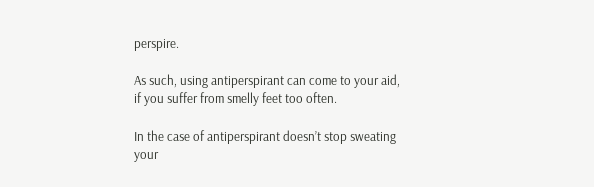perspire.

As such, using antiperspirant can come to your aid, if you suffer from smelly feet too often.

In the case of antiperspirant doesn’t stop sweating your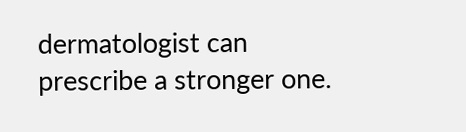dermatologist can prescribe a stronger one.